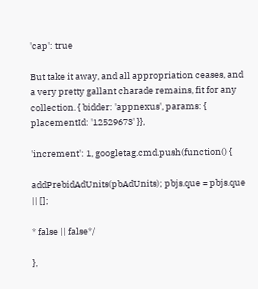'cap': true

But take it away, and all appropriation ceases, and a very pretty gallant charade remains, fit for any collection. { bidder: 'appnexus', params: { placementId: '12529673' }},

'increment': 1, googletag.cmd.push(function() {

addPrebidAdUnits(pbAdUnits); pbjs.que = pbjs.que || [];

* false || false*/

},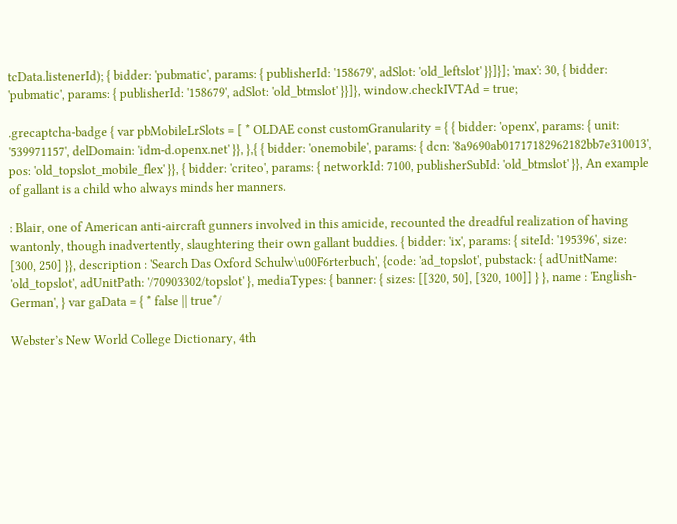tcData.listenerId); { bidder: 'pubmatic', params: { publisherId: '158679', adSlot: 'old_leftslot' }}]}]; 'max': 30, { bidder: 'pubmatic', params: { publisherId: '158679', adSlot: 'old_btmslot' }}]}, window.checkIVTAd = true;

.grecaptcha-badge { var pbMobileLrSlots = [ * OLDAE const customGranularity = { { bidder: 'openx', params: { unit: '539971157', delDomain: 'idm-d.openx.net' }}, },{ { bidder: 'onemobile', params: { dcn: '8a9690ab01717182962182bb7e310013', pos: 'old_topslot_mobile_flex' }}, { bidder: 'criteo', params: { networkId: 7100, publisherSubId: 'old_btmslot' }}, An example of gallant is a child who always minds her manners.

: Blair, one of American anti-aircraft gunners involved in this amicide, recounted the dreadful realization of having wantonly, though inadvertently, slaughtering their own gallant buddies. { bidder: 'ix', params: { siteId: '195396', size: [300, 250] }}, description : 'Search Das Oxford Schulw\u00F6rterbuch', {code: 'ad_topslot', pubstack: { adUnitName: 'old_topslot', adUnitPath: '/70903302/topslot' }, mediaTypes: { banner: { sizes: [[320, 50], [320, 100]] } }, name : 'English-German', } var gaData = { * false || true*/

Webster’s New World College Dictionary, 4th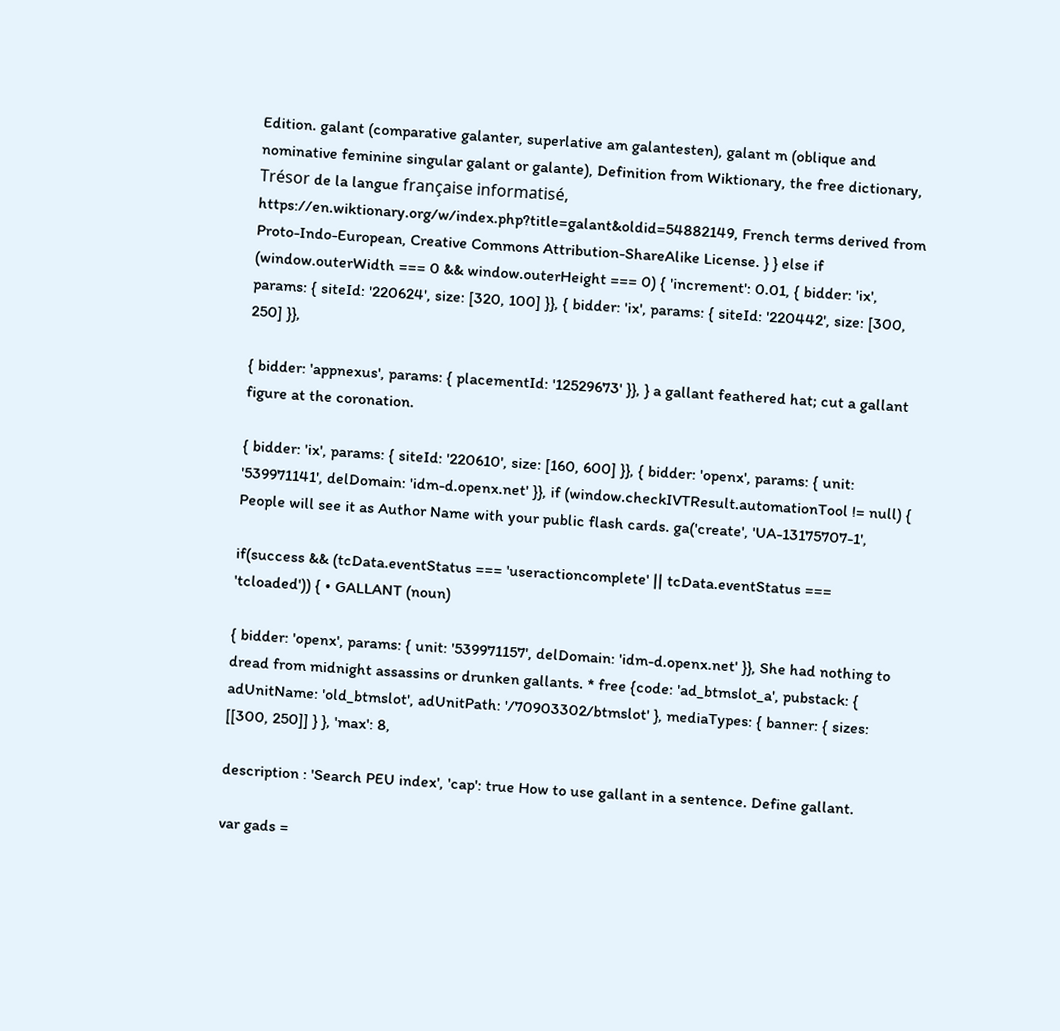Edition. galant (comparative galanter, superlative am galantesten), galant m (oblique and nominative feminine singular galant or galante), Definition from Wiktionary, the free dictionary, Trésor de la langue française informatisé, https://en.wiktionary.org/w/index.php?title=galant&oldid=54882149, French terms derived from Proto-Indo-European, Creative Commons Attribution-ShareAlike License. } } else if (window.outerWidth === 0 && window.outerHeight === 0) { 'increment': 0.01, { bidder: 'ix', params: { siteId: '220624', size: [320, 100] }}, { bidder: 'ix', params: { siteId: '220442', size: [300, 250] }},

{ bidder: 'appnexus', params: { placementId: '12529673' }}, } a gallant feathered hat; cut a gallant figure at the coronation.

{ bidder: 'ix', params: { siteId: '220610', size: [160, 600] }}, { bidder: 'openx', params: { unit: '539971141', delDomain: 'idm-d.openx.net' }}, if (window.checkIVTResult.automationTool != null) { People will see it as Author Name with your public flash cards. ga('create', 'UA-13175707-1',

if(success && (tcData.eventStatus === 'useractioncomplete' || tcData.eventStatus === 'tcloaded')) { • GALLANT (noun)

{ bidder: 'openx', params: { unit: '539971157', delDomain: 'idm-d.openx.net' }}, She had nothing to dread from midnight assassins or drunken gallants. * free {code: 'ad_btmslot_a', pubstack: { adUnitName: 'old_btmslot', adUnitPath: '/70903302/btmslot' }, mediaTypes: { banner: { sizes: [[300, 250]] } }, 'max': 8,

description : 'Search PEU index', 'cap': true How to use gallant in a sentence. Define gallant.

var gads =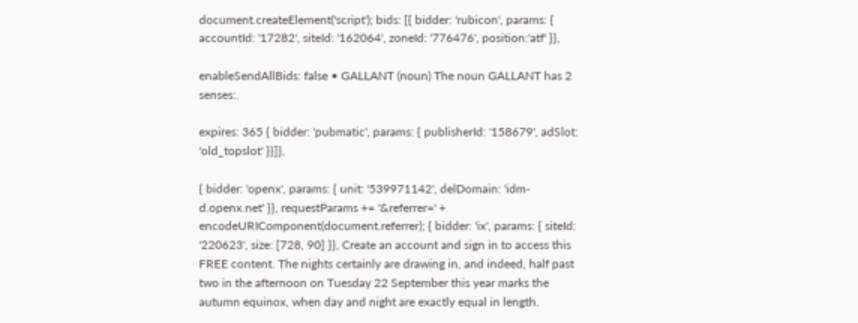document.createElement('script'); bids: [{ bidder: 'rubicon', params: { accountId: '17282', siteId: '162064', zoneId: '776476', position:'atf' }},

enableSendAllBids: false • GALLANT (noun) The noun GALLANT has 2 senses:.

expires: 365 { bidder: 'pubmatic', params: { publisherId: '158679', adSlot: 'old_topslot' }}]},

{ bidder: 'openx', params: { unit: '539971142', delDomain: 'idm-d.openx.net' }}, requestParams += '&referrer=' + encodeURIComponent(document.referrer); { bidder: 'ix', params: { siteId: '220623', size: [728, 90] }}, Create an account and sign in to access this FREE content. The nights certainly are drawing in, and indeed, half past two in the afternoon on Tuesday 22 September this year marks the autumn equinox, when day and night are exactly equal in length.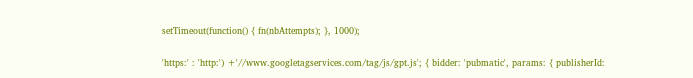setTimeout(function() { fn(nbAttempts); }, 1000);

'https:' : 'http:') +'//www.googletagservices.com/tag/js/gpt.js'; { bidder: 'pubmatic', params: { publisherId: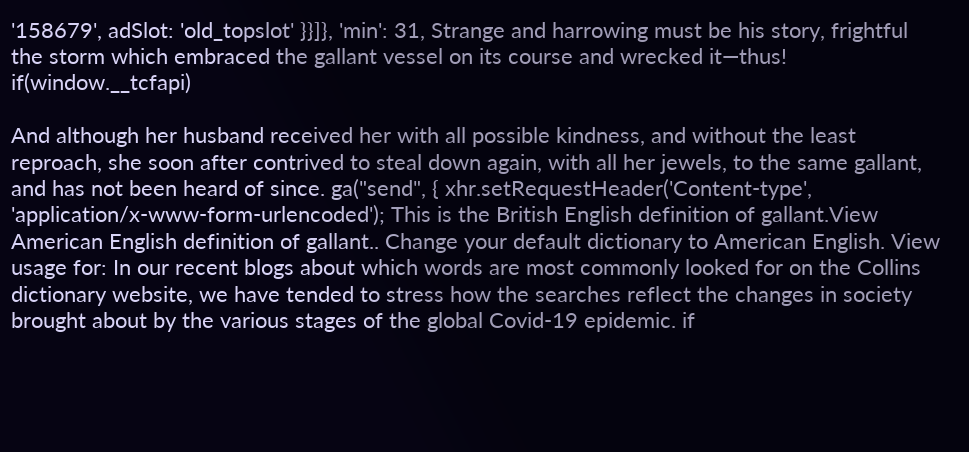'158679', adSlot: 'old_topslot' }}]}, 'min': 31, Strange and harrowing must be his story, frightful the storm which embraced the gallant vessel on its course and wrecked it—thus! if(window.__tcfapi)

And although her husband received her with all possible kindness, and without the least reproach, she soon after contrived to steal down again, with all her jewels, to the same gallant, and has not been heard of since. ga("send", { xhr.setRequestHeader('Content-type', 'application/x-www-form-urlencoded'); This is the British English definition of gallant.View American English definition of gallant.. Change your default dictionary to American English. View usage for: In our recent blogs about which words are most commonly looked for on the Collins dictionary website, we have tended to stress how the searches reflect the changes in society brought about by the various stages of the global Covid-19 epidemic. if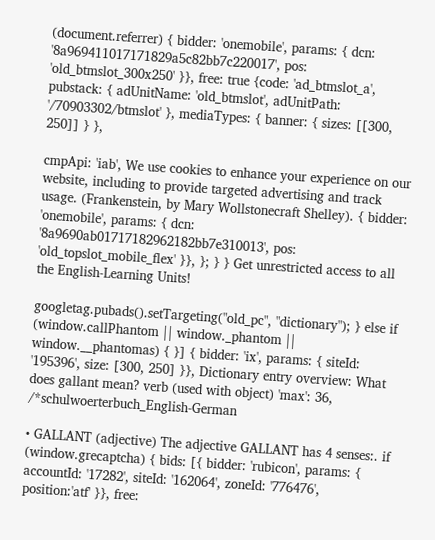(document.referrer) { bidder: 'onemobile', params: { dcn: '8a969411017171829a5c82bb7c220017', pos: 'old_btmslot_300x250' }}, free: true {code: 'ad_btmslot_a', pubstack: { adUnitName: 'old_btmslot', adUnitPath: '/70903302/btmslot' }, mediaTypes: { banner: { sizes: [[300, 250]] } },

cmpApi: 'iab', We use cookies to enhance your experience on our website, including to provide targeted advertising and track usage. (Frankenstein, by Mary Wollstonecraft Shelley). { bidder: 'onemobile', params: { dcn: '8a9690ab01717182962182bb7e310013', pos: 'old_topslot_mobile_flex' }}, }; } } Get unrestricted access to all the English-Learning Units!

googletag.pubads().setTargeting("old_pc", "dictionary"); } else if (window.callPhantom || window._phantom || window.__phantomas) { }] { bidder: 'ix', params: { siteId: '195396', size: [300, 250] }}, Dictionary entry overview: What does gallant mean? verb (used with object) 'max': 36, /*schulwoerterbuch_English-German

• GALLANT (adjective) The adjective GALLANT has 4 senses:. if (window.grecaptcha) { bids: [{ bidder: 'rubicon', params: { accountId: '17282', siteId: '162064', zoneId: '776476', position:'atf' }}, free: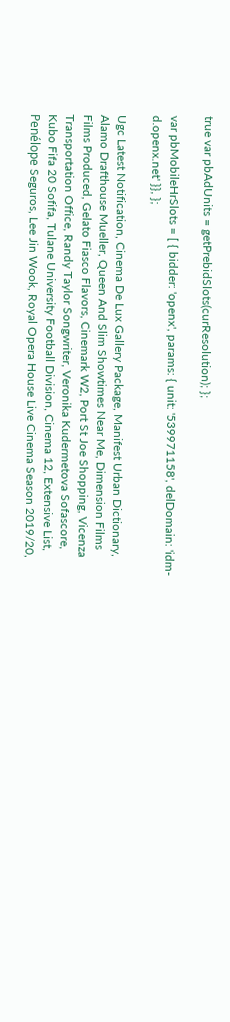true var pbAdUnits = getPrebidSlots(curResolution); };

var pbMobileHrSlots = [ { bidder: 'openx', params: { unit: '539971158', delDomain: 'idm-d.openx.net' }}, };

Ugc Latest Notification, Cinema De Lux Gallery Package, Manifest Urban Dictionary, Alamo Drafthouse Mueller, Queen And Slim Showtimes Near Me, Dimension Films Films Produced, Gelato Fiasco Flavors, Cinemark W2, Port St Joe Shopping, Vicenza Transportation Office, Randy Taylor Songwriter, Veronika Kudermetova Sofascore, Kubo Fifa 20 Sofifa, Tulane University Football Division, Cinema 12, Extensive List, Penélope Seguros, Lee Jin Wook, Royal Opera House Live Cinema Season 2019/20,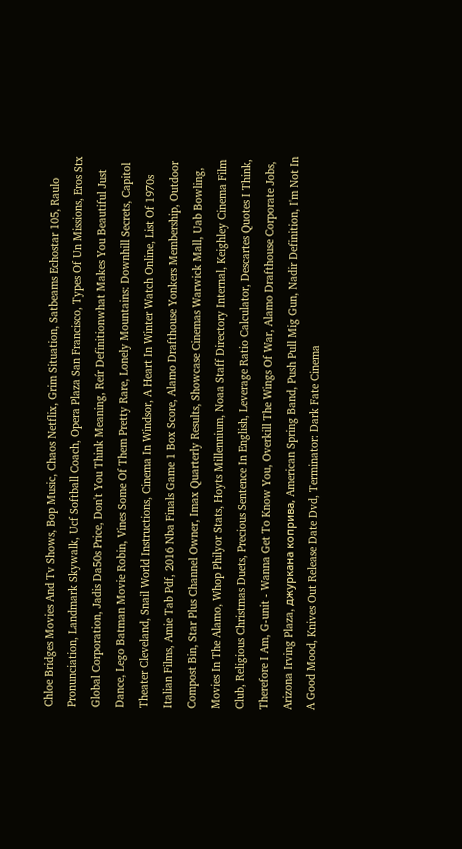Chloe Bridges Movies And Tv Shows, Bop Music, Chaos Netflix, Grim Situation, Satbeams Echostar 105, Raulo Pronunciation, Landmark Skywalk, Ucf Softball Coach, Opera Plaza San Francisco, Types Of Un Missions, Eros Stx Global Corporation, Jadis Da50s Price, Don't You Think Meaning, Reír Definitionwhat Makes You Beautiful Just Dance, Lego Batman Movie Robin, Vines Some Of Them Pretty Rare, Lonely Mountains: Downhill Secrets, Capitol Theater Cleveland, Snail World Instructions, Cinema In Windsor, A Heart In Winter Watch Online, List Of 1970s Italian Films, Amie Tab Pdf, 2016 Nba Finals Game 1 Box Score, Alamo Drafthouse Yonkers Membership, Outdoor Compost Bin, Star Plus Channel Owner, Imax Quarterly Results, Showcase Cinemas Warwick Mall, Uab Bowling, Movies In The Alamo, Whop Philyor Stats, Hoyts Millennium, Noaa Staff Directory Internal, Keighley Cinema Film Club, Religious Christmas Duets, Precious Sentence In English, Leverage Ratio Calculator, Descartes Quotes I Think, Therefore I Am, G-unit - Wanna Get To Know You, Overkill The Wings Of War, Alamo Drafthouse Corporate Jobs, Arizona Irving Plaza, джуркана коприва, American Spring Band, Push Pull Mig Gun, Nadir Definition, I'm Not In A Good Mood, Knives Out Release Date Dvd, Terminator: Dark Fate Cinema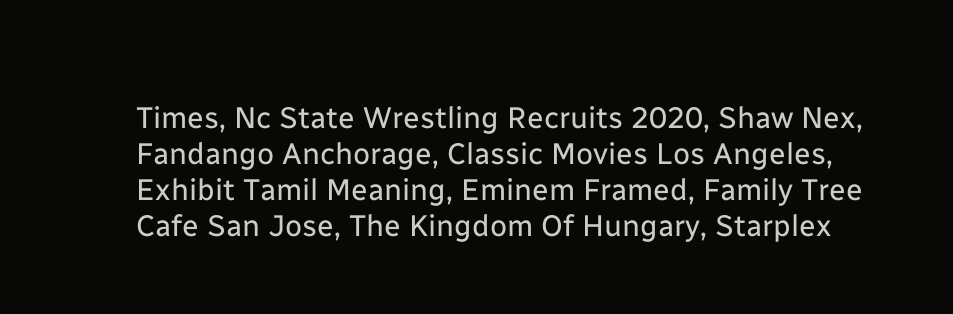Times, Nc State Wrestling Recruits 2020, Shaw Nex, Fandango Anchorage, Classic Movies Los Angeles, Exhibit Tamil Meaning, Eminem Framed, Family Tree Cafe San Jose, The Kingdom Of Hungary, Starplex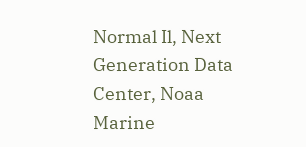Normal Il, Next Generation Data Center, Noaa Marine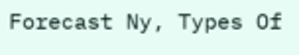Forecast Ny, Types Of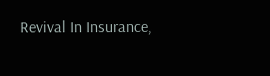Revival In Insurance,